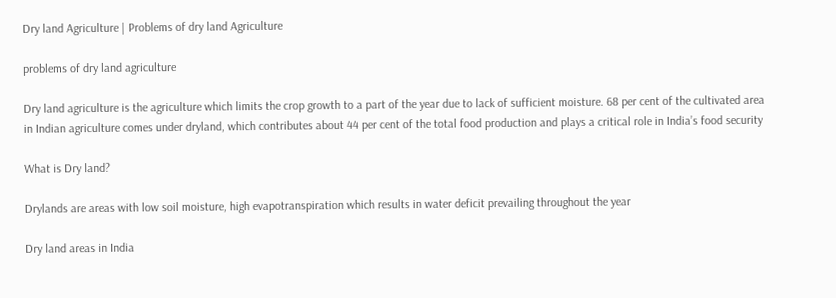Dry land Agriculture | Problems of dry land Agriculture

problems of dry land agriculture

Dry land agriculture is the agriculture which limits the crop growth to a part of the year due to lack of sufficient moisture. 68 per cent of the cultivated area in Indian agriculture comes under dryland, which contributes about 44 per cent of the total food production and plays a critical role in India’s food security

What is Dry land?

Drylands are areas with low soil moisture, high evapotranspiration which results in water deficit prevailing throughout the year

Dry land areas in India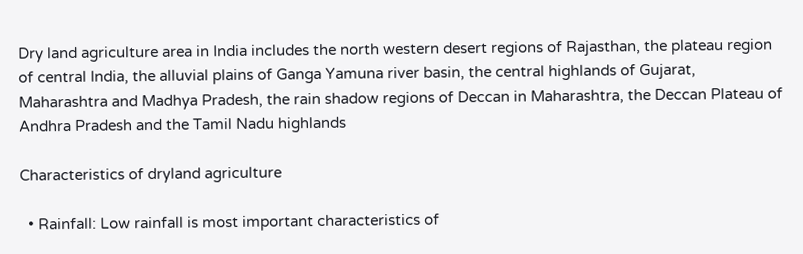Dry land agriculture area in India includes the north western desert regions of Rajasthan, the plateau region of central India, the alluvial plains of Ganga Yamuna river basin, the central highlands of Gujarat, Maharashtra and Madhya Pradesh, the rain shadow regions of Deccan in Maharashtra, the Deccan Plateau of Andhra Pradesh and the Tamil Nadu highlands

Characteristics of dryland agriculture

  • Rainfall: Low rainfall is most important characteristics of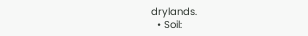drylands.
  • Soil: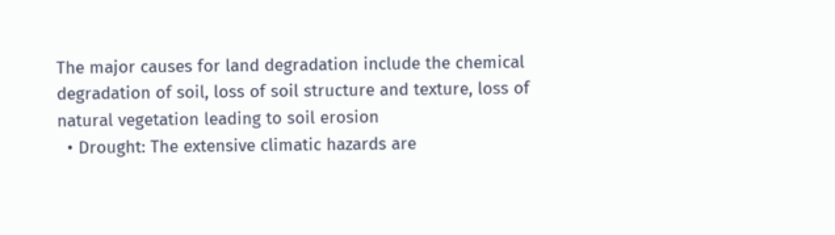The major causes for land degradation include the chemical degradation of soil, loss of soil structure and texture, loss of natural vegetation leading to soil erosion
  • Drought: The extensive climatic hazards are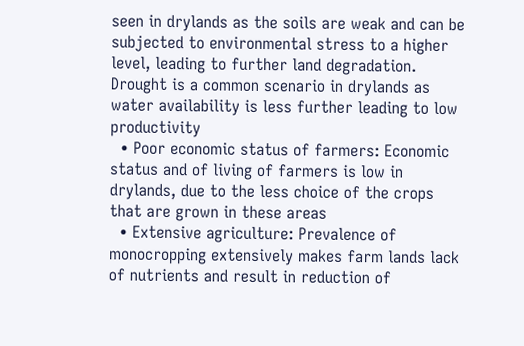seen in drylands as the soils are weak and can be subjected to environmental stress to a higher level, leading to further land degradation. Drought is a common scenario in drylands as water availability is less further leading to low productivity
  • Poor economic status of farmers: Economic status and of living of farmers is low in drylands, due to the less choice of the crops that are grown in these areas
  • Extensive agriculture: Prevalence of monocropping extensively makes farm lands lack of nutrients and result in reduction of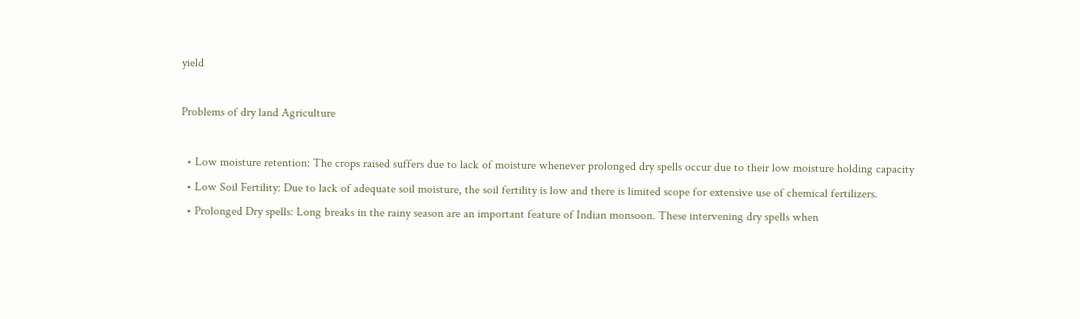yield

Problems of dry land Agriculture

  • Low moisture retention: The crops raised suffers due to lack of moisture whenever prolonged dry spells occur due to their low moisture holding capacity
  • Low Soil Fertility: Due to lack of adequate soil moisture, the soil fertility is low and there is limited scope for extensive use of chemical fertilizers.
  • Prolonged Dry spells: Long breaks in the rainy season are an important feature of Indian monsoon. These intervening dry spells when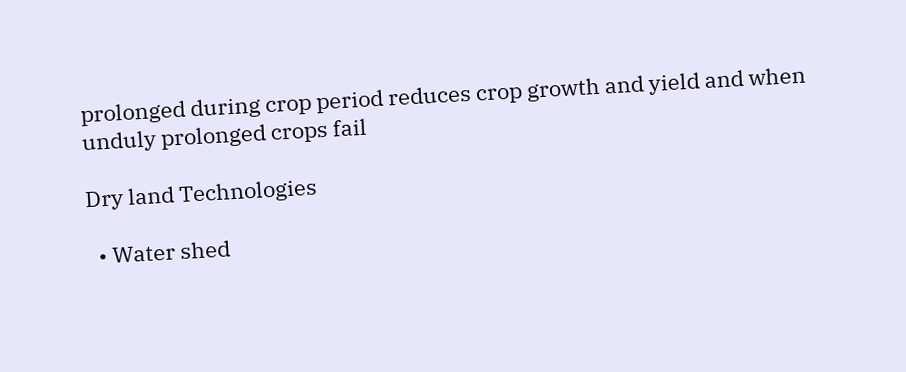prolonged during crop period reduces crop growth and yield and when unduly prolonged crops fail

Dry land Technologies

  • Water shed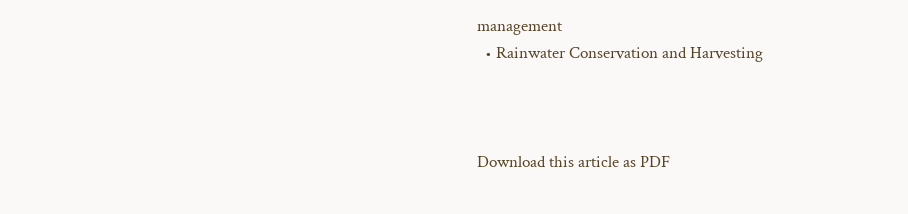management
  • Rainwater Conservation and Harvesting



Download this article as PDF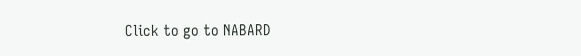Click to go to NABARD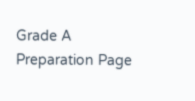Grade A Preparation Page